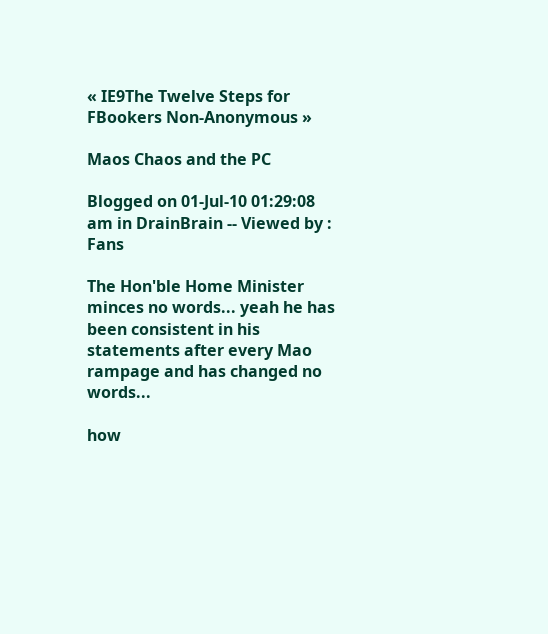« IE9The Twelve Steps for FBookers Non-Anonymous »

Maos Chaos and the PC

Blogged on 01-Jul-10 01:29:08 am in DrainBrain -- Viewed by : Fans

The Hon'ble Home Minister minces no words... yeah he has been consistent in his statements after every Mao rampage and has changed no words...

how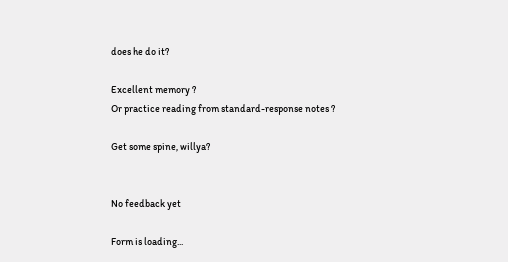does he do it?

Excellent memory ?
Or practice reading from standard-response notes ?

Get some spine, willya?


No feedback yet

Form is loading...